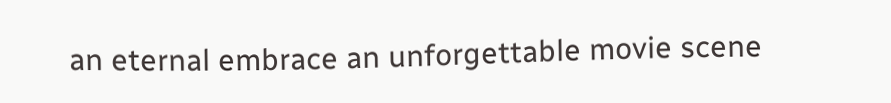an eternal embrace an unforgettable movie scene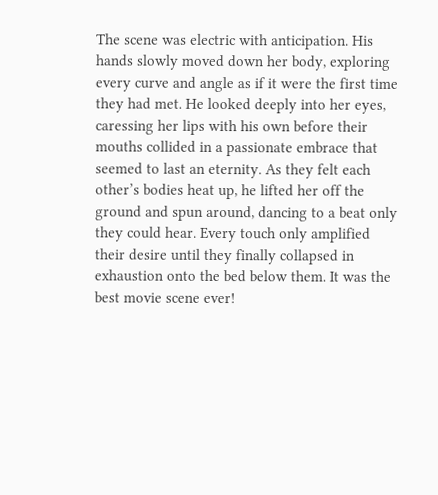The scene was electric with anticipation. His hands slowly moved down her body, exploring every curve and angle as if it were the first time they had met. He looked deeply into her eyes, caressing her lips with his own before their mouths collided in a passionate embrace that seemed to last an eternity. As they felt each other’s bodies heat up, he lifted her off the ground and spun around, dancing to a beat only they could hear. Every touch only amplified their desire until they finally collapsed in exhaustion onto the bed below them. It was the best movie scene ever!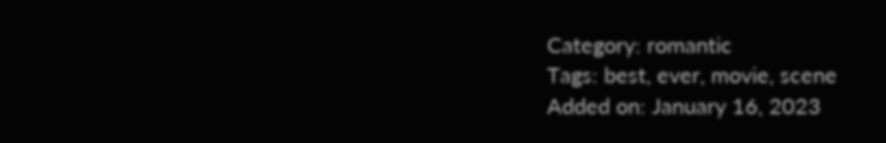Category: romantic
Tags: best, ever, movie, scene
Added on: January 16, 2023